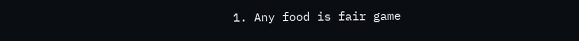1. Any food is fair game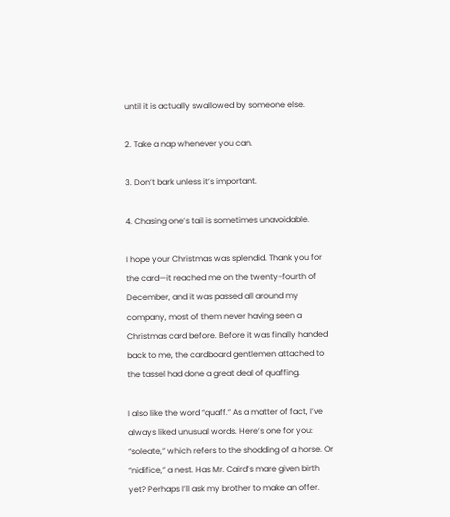until it is actually swallowed by someone else.

2. Take a nap whenever you can.

3. Don’t bark unless it’s important.

4. Chasing one’s tail is sometimes unavoidable.

I hope your Christmas was splendid. Thank you for the card—it reached me on the twenty-fourth of December, and it was passed all around my company, most of them never having seen a Christmas card before. Before it was finally handed back to me, the cardboard gentlemen attached to the tassel had done a great deal of quaffing.

I also like the word “quaff.” As a matter of fact, I’ve always liked unusual words. Here’s one for you: “soleate,” which refers to the shodding of a horse. Or “nidifice,” a nest. Has Mr. Caird’s mare given birth yet? Perhaps I’ll ask my brother to make an offer.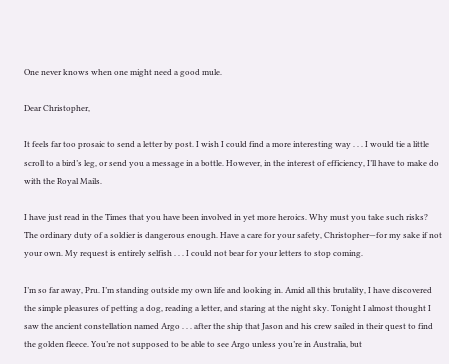One never knows when one might need a good mule.

Dear Christopher,

It feels far too prosaic to send a letter by post. I wish I could find a more interesting way . . . I would tie a little scroll to a bird’s leg, or send you a message in a bottle. However, in the interest of efficiency, I’ll have to make do with the Royal Mails.

I have just read in the Times that you have been involved in yet more heroics. Why must you take such risks? The ordinary duty of a soldier is dangerous enough. Have a care for your safety, Christopher—for my sake if not your own. My request is entirely selfish . . . I could not bear for your letters to stop coming.

I’m so far away, Pru. I’m standing outside my own life and looking in. Amid all this brutality, I have discovered the simple pleasures of petting a dog, reading a letter, and staring at the night sky. Tonight I almost thought I saw the ancient constellation named Argo . . . after the ship that Jason and his crew sailed in their quest to find the golden fleece. You’re not supposed to be able to see Argo unless you’re in Australia, but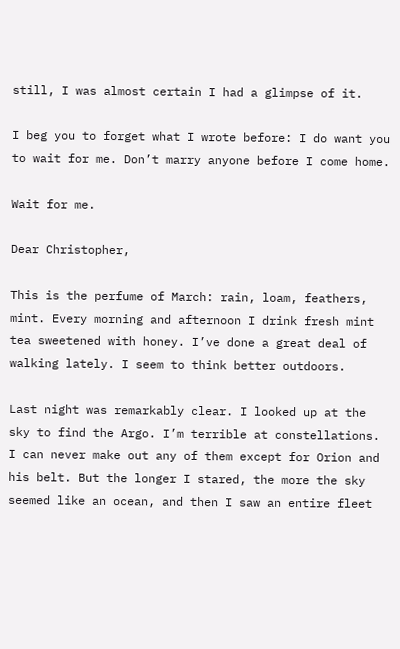still, I was almost certain I had a glimpse of it.

I beg you to forget what I wrote before: I do want you to wait for me. Don’t marry anyone before I come home.

Wait for me.

Dear Christopher,

This is the perfume of March: rain, loam, feathers, mint. Every morning and afternoon I drink fresh mint tea sweetened with honey. I’ve done a great deal of walking lately. I seem to think better outdoors.

Last night was remarkably clear. I looked up at the sky to find the Argo. I’m terrible at constellations. I can never make out any of them except for Orion and his belt. But the longer I stared, the more the sky seemed like an ocean, and then I saw an entire fleet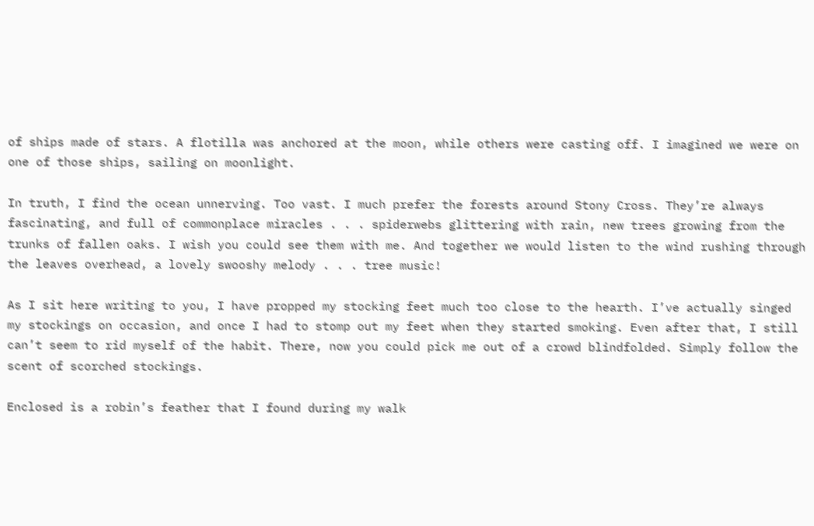of ships made of stars. A flotilla was anchored at the moon, while others were casting off. I imagined we were on one of those ships, sailing on moonlight.

In truth, I find the ocean unnerving. Too vast. I much prefer the forests around Stony Cross. They’re always fascinating, and full of commonplace miracles . . . spiderwebs glittering with rain, new trees growing from the trunks of fallen oaks. I wish you could see them with me. And together we would listen to the wind rushing through the leaves overhead, a lovely swooshy melody . . . tree music!

As I sit here writing to you, I have propped my stocking feet much too close to the hearth. I’ve actually singed my stockings on occasion, and once I had to stomp out my feet when they started smoking. Even after that, I still can’t seem to rid myself of the habit. There, now you could pick me out of a crowd blindfolded. Simply follow the scent of scorched stockings.

Enclosed is a robin’s feather that I found during my walk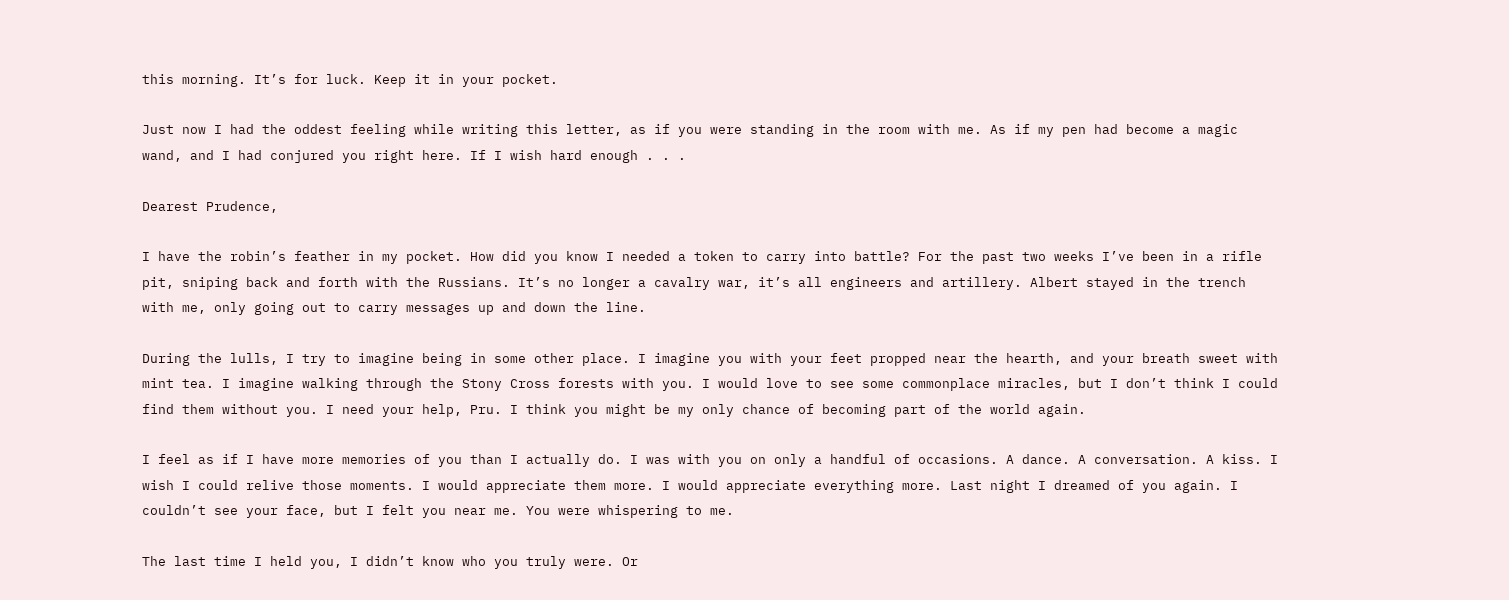this morning. It’s for luck. Keep it in your pocket.

Just now I had the oddest feeling while writing this letter, as if you were standing in the room with me. As if my pen had become a magic wand, and I had conjured you right here. If I wish hard enough . . .

Dearest Prudence,

I have the robin’s feather in my pocket. How did you know I needed a token to carry into battle? For the past two weeks I’ve been in a rifle pit, sniping back and forth with the Russians. It’s no longer a cavalry war, it’s all engineers and artillery. Albert stayed in the trench with me, only going out to carry messages up and down the line.

During the lulls, I try to imagine being in some other place. I imagine you with your feet propped near the hearth, and your breath sweet with mint tea. I imagine walking through the Stony Cross forests with you. I would love to see some commonplace miracles, but I don’t think I could find them without you. I need your help, Pru. I think you might be my only chance of becoming part of the world again.

I feel as if I have more memories of you than I actually do. I was with you on only a handful of occasions. A dance. A conversation. A kiss. I wish I could relive those moments. I would appreciate them more. I would appreciate everything more. Last night I dreamed of you again. I couldn’t see your face, but I felt you near me. You were whispering to me.

The last time I held you, I didn’t know who you truly were. Or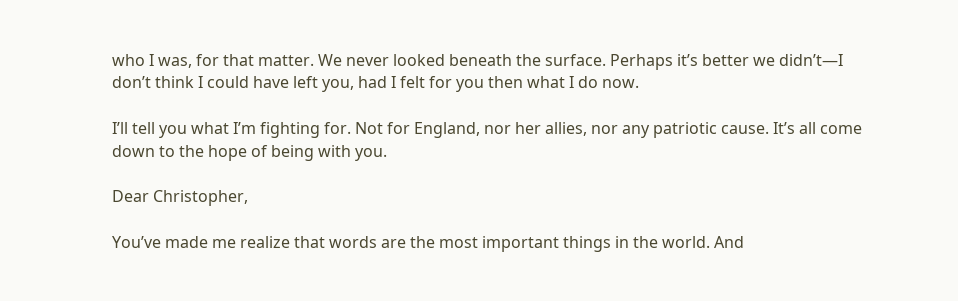who I was, for that matter. We never looked beneath the surface. Perhaps it’s better we didn’t—I don’t think I could have left you, had I felt for you then what I do now.

I’ll tell you what I’m fighting for. Not for England, nor her allies, nor any patriotic cause. It’s all come down to the hope of being with you.

Dear Christopher,

You’ve made me realize that words are the most important things in the world. And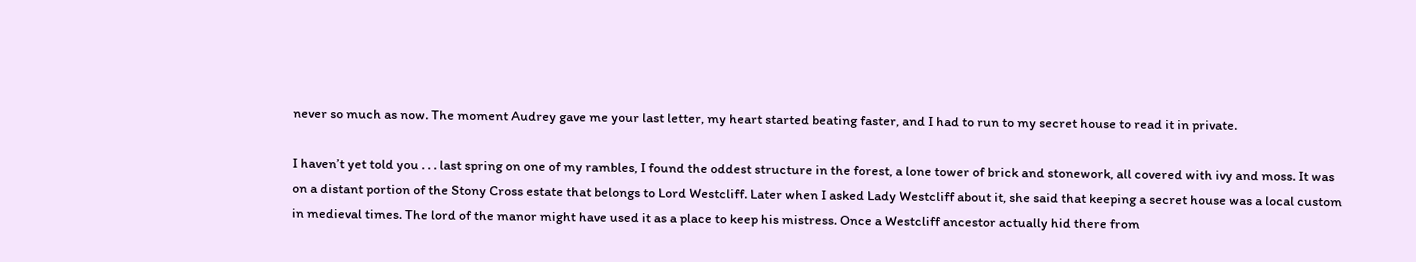never so much as now. The moment Audrey gave me your last letter, my heart started beating faster, and I had to run to my secret house to read it in private.

I haven’t yet told you . . . last spring on one of my rambles, I found the oddest structure in the forest, a lone tower of brick and stonework, all covered with ivy and moss. It was on a distant portion of the Stony Cross estate that belongs to Lord Westcliff. Later when I asked Lady Westcliff about it, she said that keeping a secret house was a local custom in medieval times. The lord of the manor might have used it as a place to keep his mistress. Once a Westcliff ancestor actually hid there from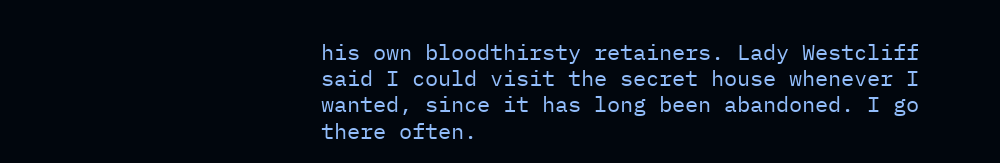his own bloodthirsty retainers. Lady Westcliff said I could visit the secret house whenever I wanted, since it has long been abandoned. I go there often.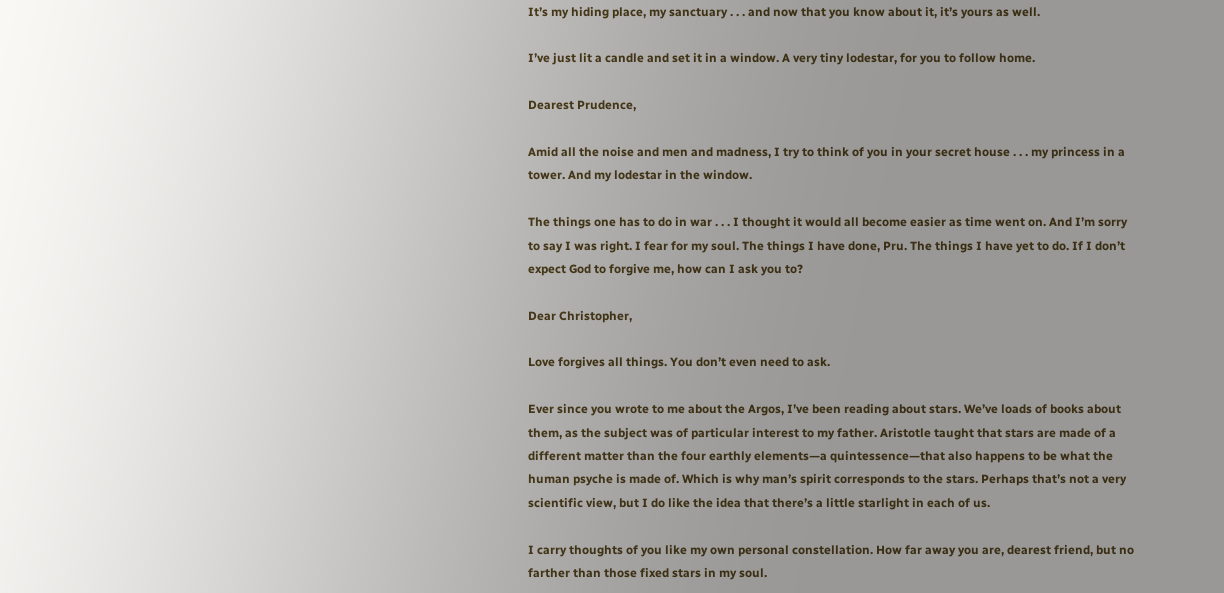It’s my hiding place, my sanctuary . . . and now that you know about it, it’s yours as well.

I’ve just lit a candle and set it in a window. A very tiny lodestar, for you to follow home.

Dearest Prudence,

Amid all the noise and men and madness, I try to think of you in your secret house . . . my princess in a tower. And my lodestar in the window.

The things one has to do in war . . . I thought it would all become easier as time went on. And I’m sorry to say I was right. I fear for my soul. The things I have done, Pru. The things I have yet to do. If I don’t expect God to forgive me, how can I ask you to?

Dear Christopher,

Love forgives all things. You don’t even need to ask.

Ever since you wrote to me about the Argos, I’ve been reading about stars. We’ve loads of books about them, as the subject was of particular interest to my father. Aristotle taught that stars are made of a different matter than the four earthly elements—a quintessence—that also happens to be what the human psyche is made of. Which is why man’s spirit corresponds to the stars. Perhaps that’s not a very scientific view, but I do like the idea that there’s a little starlight in each of us.

I carry thoughts of you like my own personal constellation. How far away you are, dearest friend, but no farther than those fixed stars in my soul.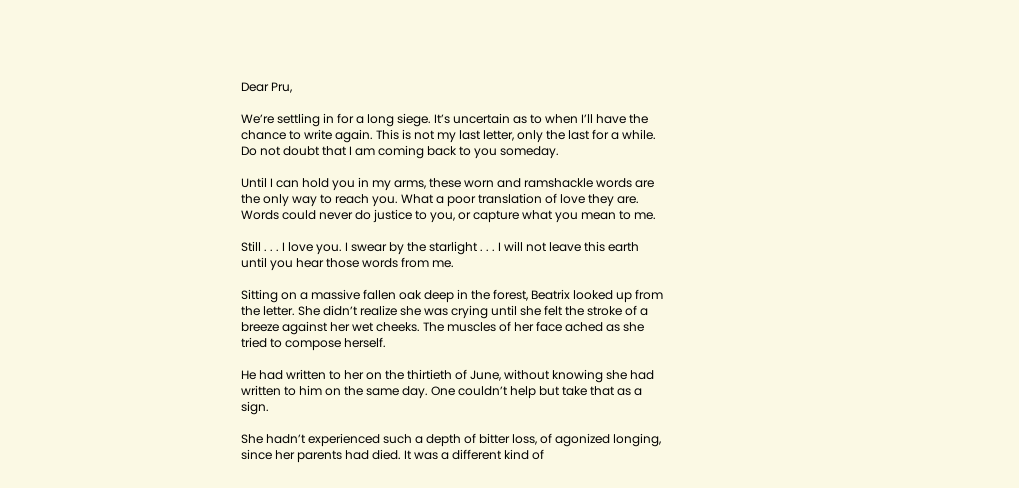Dear Pru,

We’re settling in for a long siege. It’s uncertain as to when I’ll have the chance to write again. This is not my last letter, only the last for a while. Do not doubt that I am coming back to you someday.

Until I can hold you in my arms, these worn and ramshackle words are the only way to reach you. What a poor translation of love they are. Words could never do justice to you, or capture what you mean to me.

Still . . . I love you. I swear by the starlight . . . I will not leave this earth until you hear those words from me.

Sitting on a massive fallen oak deep in the forest, Beatrix looked up from the letter. She didn’t realize she was crying until she felt the stroke of a breeze against her wet cheeks. The muscles of her face ached as she tried to compose herself.

He had written to her on the thirtieth of June, without knowing she had written to him on the same day. One couldn’t help but take that as a sign.

She hadn’t experienced such a depth of bitter loss, of agonized longing, since her parents had died. It was a different kind of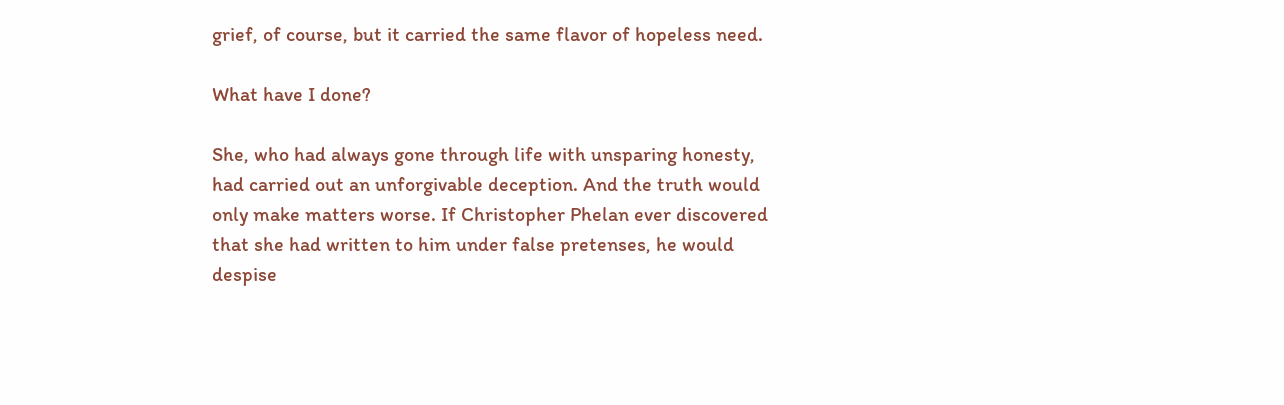grief, of course, but it carried the same flavor of hopeless need.

What have I done?

She, who had always gone through life with unsparing honesty, had carried out an unforgivable deception. And the truth would only make matters worse. If Christopher Phelan ever discovered that she had written to him under false pretenses, he would despise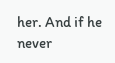her. And if he never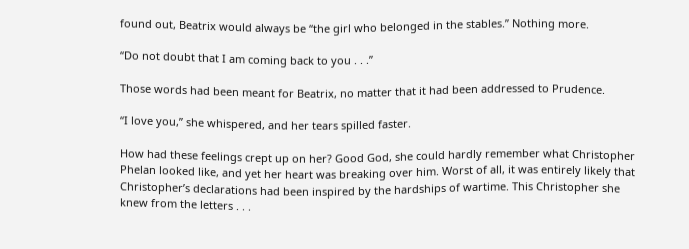found out, Beatrix would always be “the girl who belonged in the stables.” Nothing more.

“Do not doubt that I am coming back to you . . .”

Those words had been meant for Beatrix, no matter that it had been addressed to Prudence.

“I love you,” she whispered, and her tears spilled faster.

How had these feelings crept up on her? Good God, she could hardly remember what Christopher Phelan looked like, and yet her heart was breaking over him. Worst of all, it was entirely likely that Christopher’s declarations had been inspired by the hardships of wartime. This Christopher she knew from the letters . . .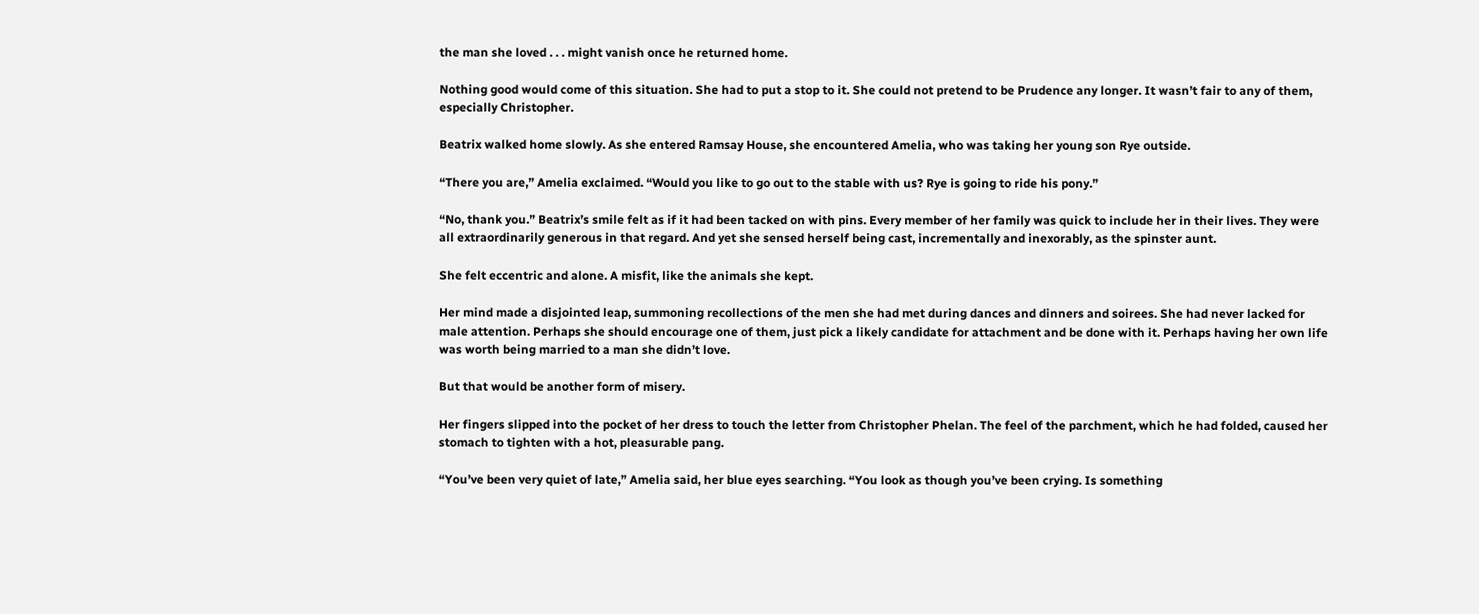the man she loved . . . might vanish once he returned home.

Nothing good would come of this situation. She had to put a stop to it. She could not pretend to be Prudence any longer. It wasn’t fair to any of them, especially Christopher.

Beatrix walked home slowly. As she entered Ramsay House, she encountered Amelia, who was taking her young son Rye outside.

“There you are,” Amelia exclaimed. “Would you like to go out to the stable with us? Rye is going to ride his pony.”

“No, thank you.” Beatrix’s smile felt as if it had been tacked on with pins. Every member of her family was quick to include her in their lives. They were all extraordinarily generous in that regard. And yet she sensed herself being cast, incrementally and inexorably, as the spinster aunt.

She felt eccentric and alone. A misfit, like the animals she kept.

Her mind made a disjointed leap, summoning recollections of the men she had met during dances and dinners and soirees. She had never lacked for male attention. Perhaps she should encourage one of them, just pick a likely candidate for attachment and be done with it. Perhaps having her own life was worth being married to a man she didn’t love.

But that would be another form of misery.

Her fingers slipped into the pocket of her dress to touch the letter from Christopher Phelan. The feel of the parchment, which he had folded, caused her stomach to tighten with a hot, pleasurable pang.

“You’ve been very quiet of late,” Amelia said, her blue eyes searching. “You look as though you’ve been crying. Is something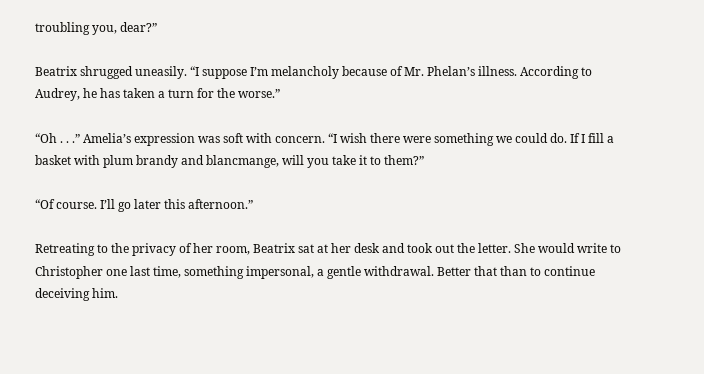troubling you, dear?”

Beatrix shrugged uneasily. “I suppose I’m melancholy because of Mr. Phelan’s illness. According to Audrey, he has taken a turn for the worse.”

“Oh . . .” Amelia’s expression was soft with concern. “I wish there were something we could do. If I fill a basket with plum brandy and blancmange, will you take it to them?”

“Of course. I’ll go later this afternoon.”

Retreating to the privacy of her room, Beatrix sat at her desk and took out the letter. She would write to Christopher one last time, something impersonal, a gentle withdrawal. Better that than to continue deceiving him.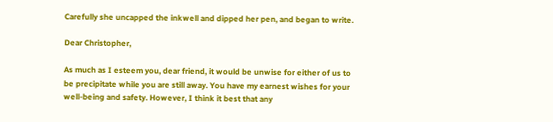Carefully she uncapped the inkwell and dipped her pen, and began to write.

Dear Christopher,

As much as I esteem you, dear friend, it would be unwise for either of us to be precipitate while you are still away. You have my earnest wishes for your well-being and safety. However, I think it best that any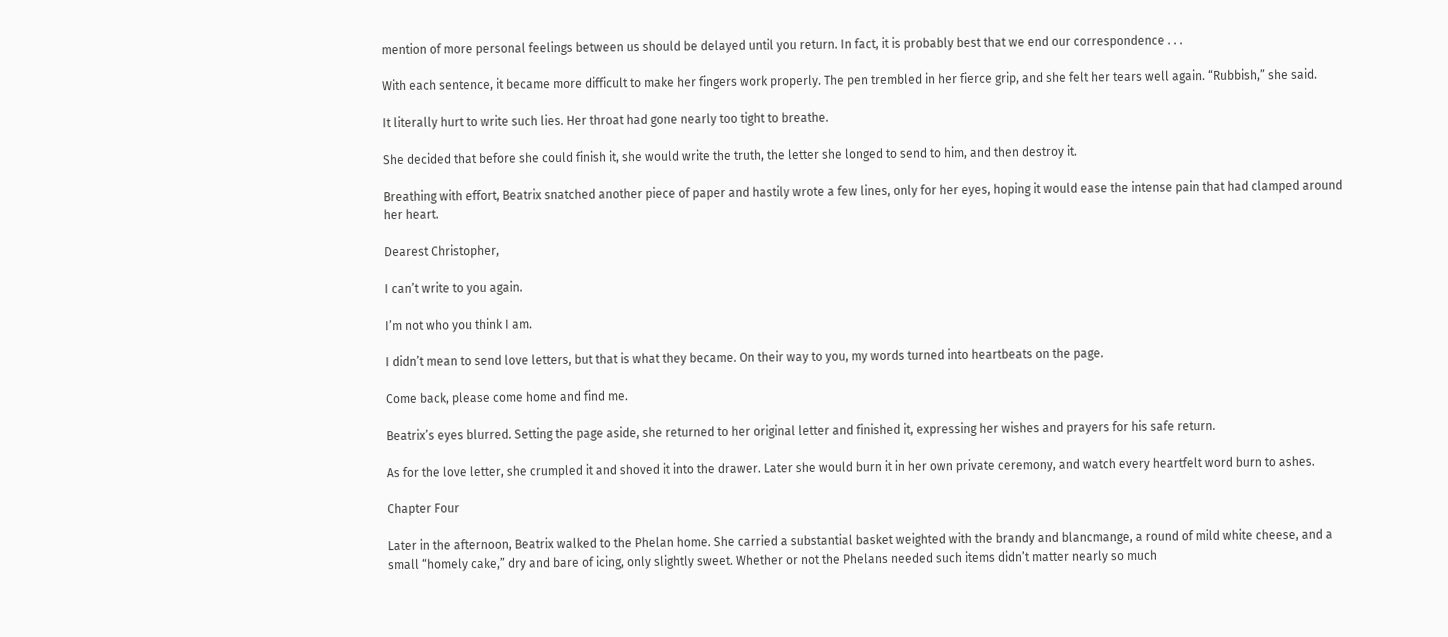mention of more personal feelings between us should be delayed until you return. In fact, it is probably best that we end our correspondence . . .

With each sentence, it became more difficult to make her fingers work properly. The pen trembled in her fierce grip, and she felt her tears well again. “Rubbish,” she said.

It literally hurt to write such lies. Her throat had gone nearly too tight to breathe.

She decided that before she could finish it, she would write the truth, the letter she longed to send to him, and then destroy it.

Breathing with effort, Beatrix snatched another piece of paper and hastily wrote a few lines, only for her eyes, hoping it would ease the intense pain that had clamped around her heart.

Dearest Christopher,

I can’t write to you again.

I’m not who you think I am.

I didn’t mean to send love letters, but that is what they became. On their way to you, my words turned into heartbeats on the page.

Come back, please come home and find me.

Beatrix’s eyes blurred. Setting the page aside, she returned to her original letter and finished it, expressing her wishes and prayers for his safe return.

As for the love letter, she crumpled it and shoved it into the drawer. Later she would burn it in her own private ceremony, and watch every heartfelt word burn to ashes.

Chapter Four

Later in the afternoon, Beatrix walked to the Phelan home. She carried a substantial basket weighted with the brandy and blancmange, a round of mild white cheese, and a small “homely cake,” dry and bare of icing, only slightly sweet. Whether or not the Phelans needed such items didn’t matter nearly so much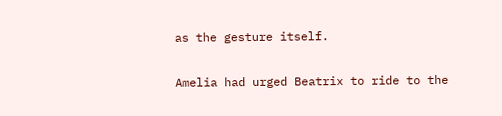as the gesture itself.

Amelia had urged Beatrix to ride to the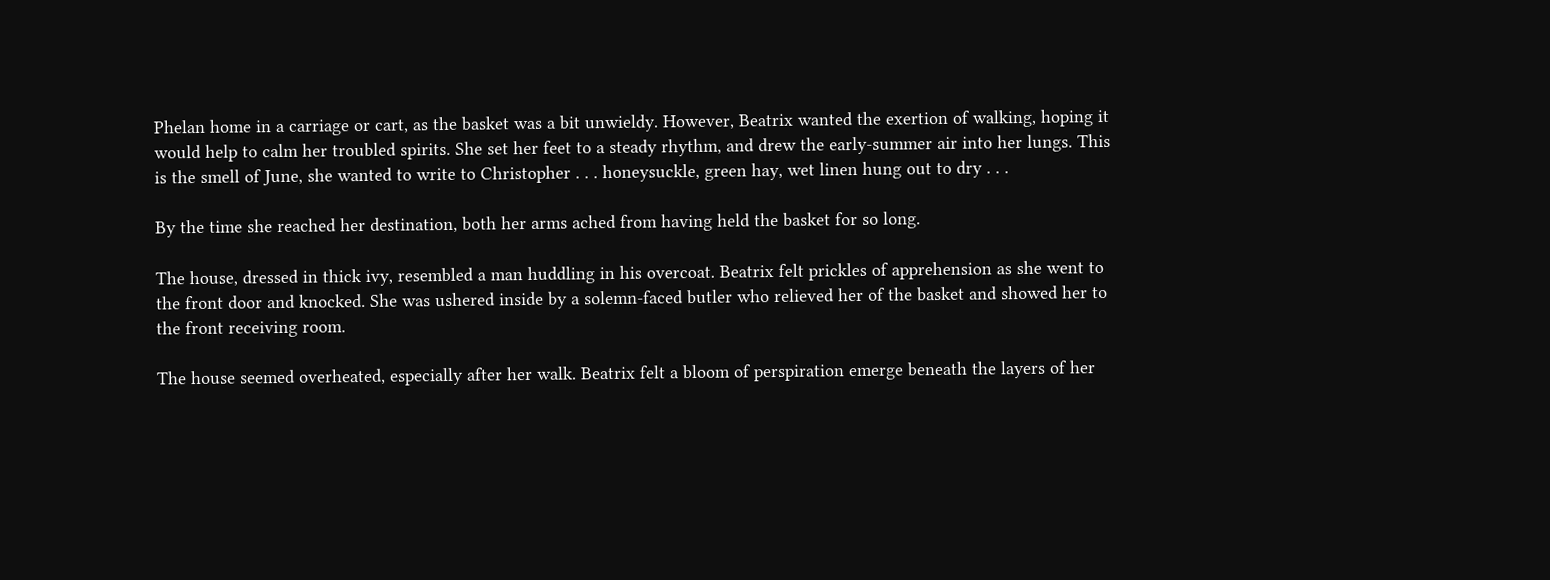Phelan home in a carriage or cart, as the basket was a bit unwieldy. However, Beatrix wanted the exertion of walking, hoping it would help to calm her troubled spirits. She set her feet to a steady rhythm, and drew the early-summer air into her lungs. This is the smell of June, she wanted to write to Christopher . . . honeysuckle, green hay, wet linen hung out to dry . . .

By the time she reached her destination, both her arms ached from having held the basket for so long.

The house, dressed in thick ivy, resembled a man huddling in his overcoat. Beatrix felt prickles of apprehension as she went to the front door and knocked. She was ushered inside by a solemn-faced butler who relieved her of the basket and showed her to the front receiving room.

The house seemed overheated, especially after her walk. Beatrix felt a bloom of perspiration emerge beneath the layers of her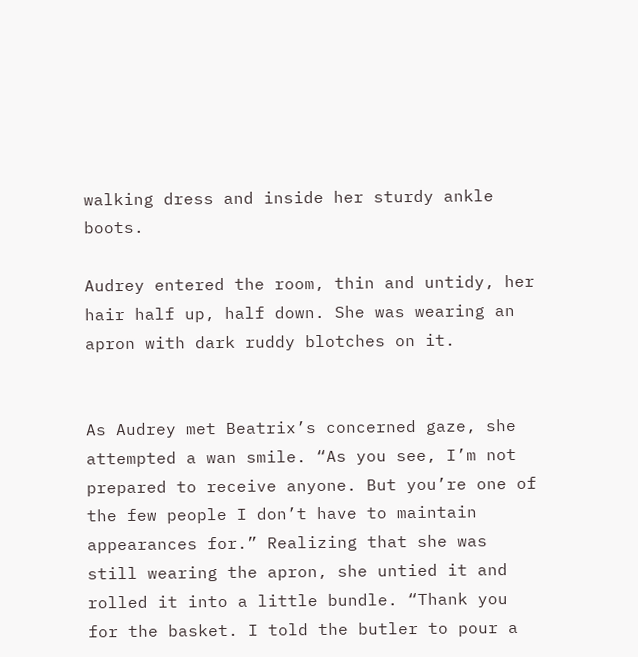walking dress and inside her sturdy ankle boots.

Audrey entered the room, thin and untidy, her hair half up, half down. She was wearing an apron with dark ruddy blotches on it.


As Audrey met Beatrix’s concerned gaze, she attempted a wan smile. “As you see, I’m not prepared to receive anyone. But you’re one of the few people I don’t have to maintain appearances for.” Realizing that she was still wearing the apron, she untied it and rolled it into a little bundle. “Thank you for the basket. I told the butler to pour a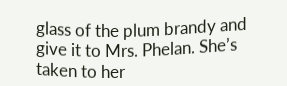glass of the plum brandy and give it to Mrs. Phelan. She’s taken to her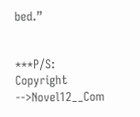bed.”


***P/S: Copyright -->Novel12__Com